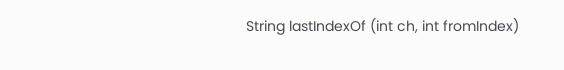String lastIndexOf (int ch, int fromIndex)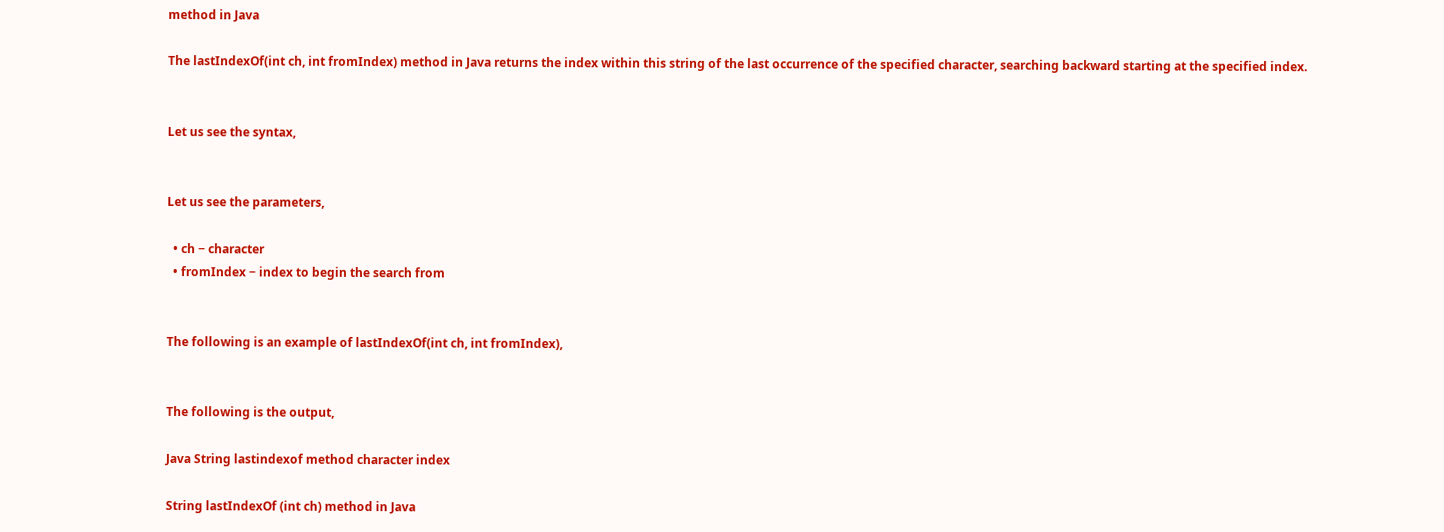method in Java

The lastIndexOf(int ch, int fromIndex) method in Java returns the index within this string of the last occurrence of the specified character, searching backward starting at the specified index.


Let us see the syntax,


Let us see the parameters,

  • ch − character
  • fromIndex − index to begin the search from


The following is an example of lastIndexOf(int ch, int fromIndex),


The following is the output,

Java String lastindexof method character index

String lastIndexOf (int ch) method in Java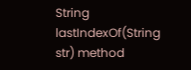String lastIndexOf(String str) method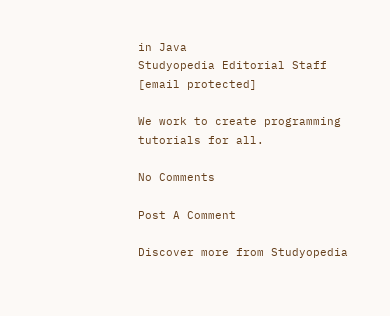in Java
Studyopedia Editorial Staff
[email protected]

We work to create programming tutorials for all.

No Comments

Post A Comment

Discover more from Studyopedia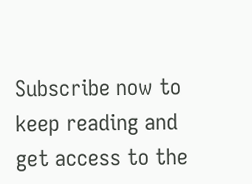Subscribe now to keep reading and get access to the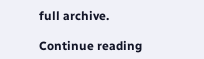full archive.

Continue reading